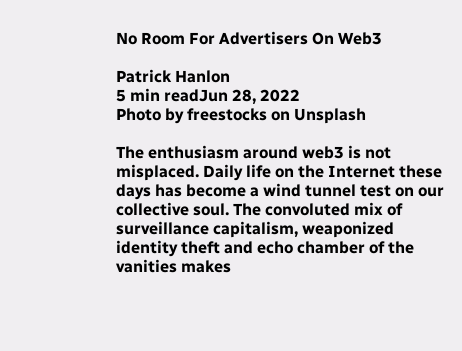No Room For Advertisers On Web3

Patrick Hanlon
5 min readJun 28, 2022
Photo by freestocks on Unsplash

The enthusiasm around web3 is not misplaced. Daily life on the Internet these days has become a wind tunnel test on our collective soul. The convoluted mix of surveillance capitalism, weaponized identity theft and echo chamber of the vanities makes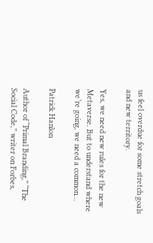us feel overdue for some stretch goals and new territory.

Yes, we need new rules for the new Metaverse. But to understand where we’re going, we need a common…

Patrick Hanlon

Author of “Primal Branding,” “The Social Code,” writer on Forbes,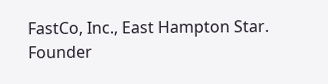FastCo, Inc., East Hampton Star. Founder